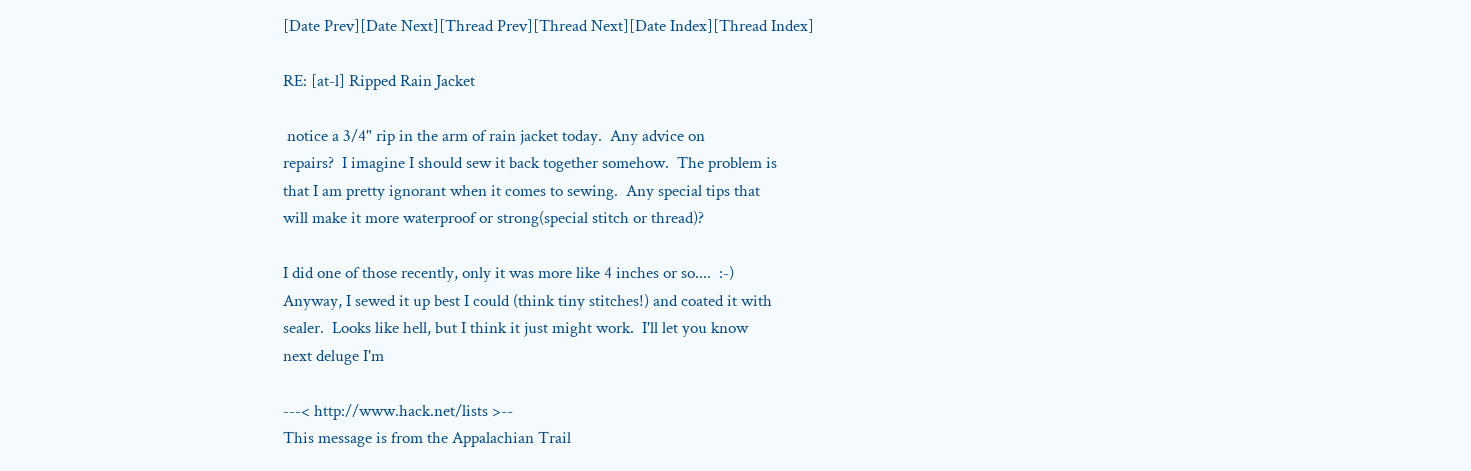[Date Prev][Date Next][Thread Prev][Thread Next][Date Index][Thread Index]

RE: [at-l] Ripped Rain Jacket

 notice a 3/4" rip in the arm of rain jacket today.  Any advice on
repairs?  I imagine I should sew it back together somehow.  The problem is
that I am pretty ignorant when it comes to sewing.  Any special tips that
will make it more waterproof or strong(special stitch or thread)?

I did one of those recently, only it was more like 4 inches or so....  :-)
Anyway, I sewed it up best I could (think tiny stitches!) and coated it with
sealer.  Looks like hell, but I think it just might work.  I'll let you know
next deluge I'm

---< http://www.hack.net/lists >--
This message is from the Appalachian Trail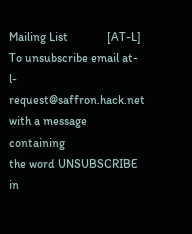Mailing List             [AT-L]
To unsubscribe email at-l-request@saffron.hack.net with a message containing
the word UNSUBSCRIBE in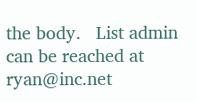the body.   List admin can be reached at ryan@inc.net